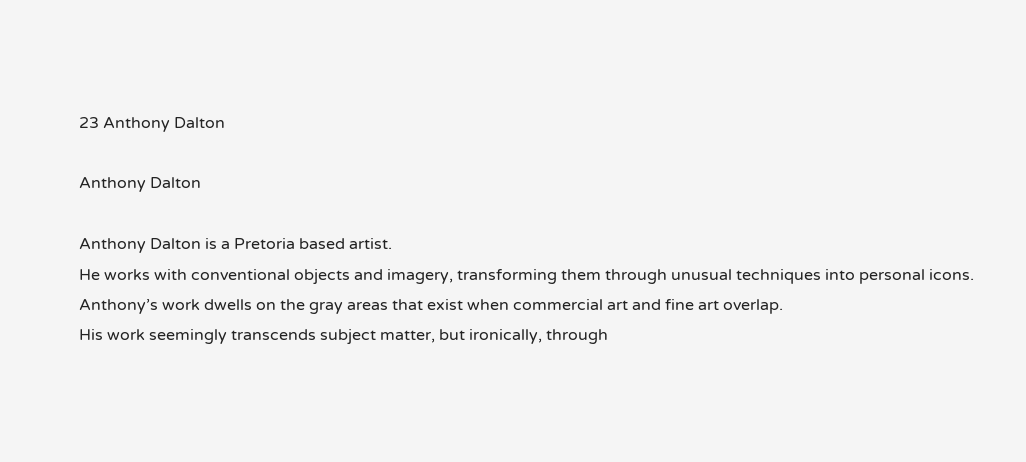23 Anthony Dalton

Anthony Dalton

Anthony Dalton is a Pretoria based artist.
He works with conventional objects and imagery, transforming them through unusual techniques into personal icons.
Anthony’s work dwells on the gray areas that exist when commercial art and fine art overlap.
His work seemingly transcends subject matter, but ironically, through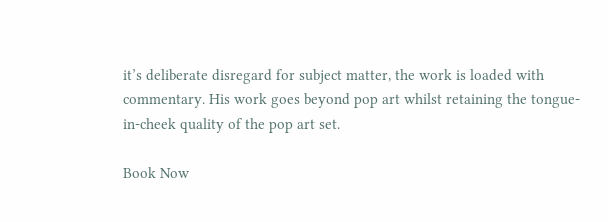it’s deliberate disregard for subject matter, the work is loaded with commentary. His work goes beyond pop art whilst retaining the tongue-in-cheek quality of the pop art set.

Book Now